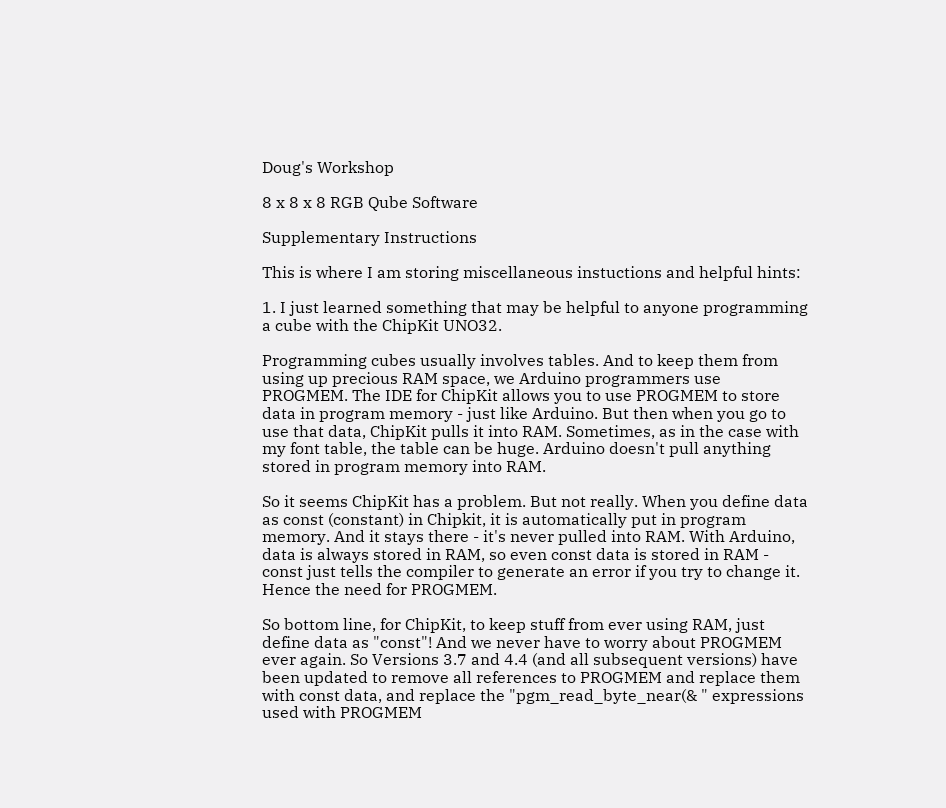Doug's Workshop

8 x 8 x 8 RGB Qube Software

Supplementary Instructions

This is where I am storing miscellaneous instuctions and helpful hints:

1. I just learned something that may be helpful to anyone programming a cube with the ChipKit UNO32.

Programming cubes usually involves tables. And to keep them from using up precious RAM space, we Arduino programmers use PROGMEM. The IDE for ChipKit allows you to use PROGMEM to store data in program memory - just like Arduino. But then when you go to use that data, ChipKit pulls it into RAM. Sometimes, as in the case with my font table, the table can be huge. Arduino doesn't pull anything stored in program memory into RAM.

So it seems ChipKit has a problem. But not really. When you define data as const (constant) in Chipkit, it is automatically put in program memory. And it stays there - it's never pulled into RAM. With Arduino, data is always stored in RAM, so even const data is stored in RAM - const just tells the compiler to generate an error if you try to change it. Hence the need for PROGMEM.

So bottom line, for ChipKit, to keep stuff from ever using RAM, just define data as "const"! And we never have to worry about PROGMEM ever again. So Versions 3.7 and 4.4 (and all subsequent versions) have been updated to remove all references to PROGMEM and replace them with const data, and replace the "pgm_read_byte_near(& " expressions used with PROGMEM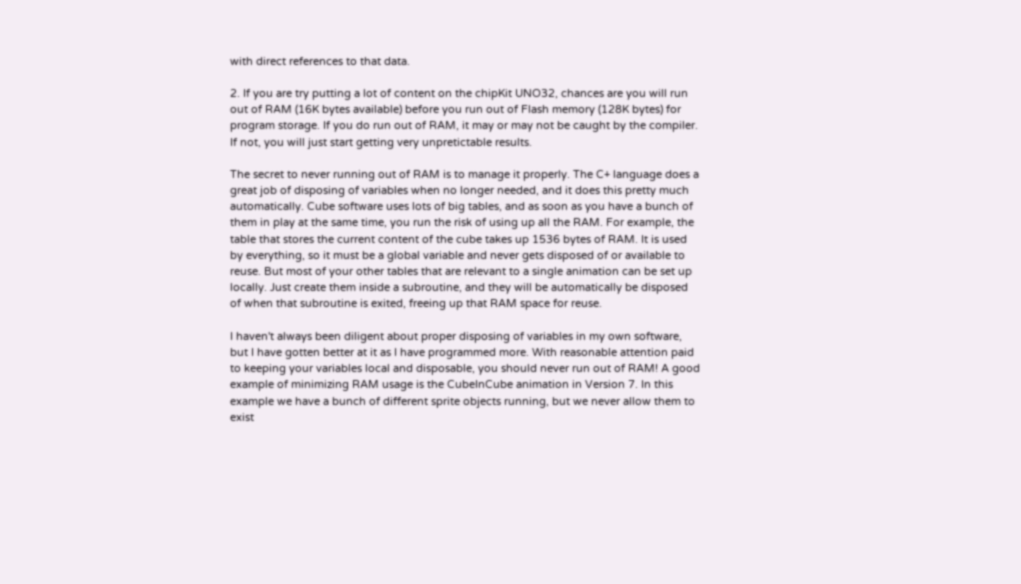with direct references to that data.

2. If you are try putting a lot of content on the chipKit UNO32, chances are you will run out of RAM (16K bytes available) before you run out of Flash memory (128K bytes) for program storage. If you do run out of RAM, it may or may not be caught by the compiler. If not, you will just start getting very unpretictable results.

The secret to never running out of RAM is to manage it properly. The C+ language does a great job of disposing of variables when no longer needed, and it does this pretty much automatically. Cube software uses lots of big tables, and as soon as you have a bunch of them in play at the same time, you run the risk of using up all the RAM. For example, the table that stores the current content of the cube takes up 1536 bytes of RAM. It is used by everything, so it must be a global variable and never gets disposed of or available to reuse. But most of your other tables that are relevant to a single animation can be set up locally. Just create them inside a subroutine, and they will be automatically be disposed of when that subroutine is exited, freeing up that RAM space for reuse.

I haven't always been diligent about proper disposing of variables in my own software, but I have gotten better at it as I have programmed more. With reasonable attention paid to keeping your variables local and disposable, you should never run out of RAM! A good example of minimizing RAM usage is the CubeInCube animation in Version 7. In this example we have a bunch of different sprite objects running, but we never allow them to exist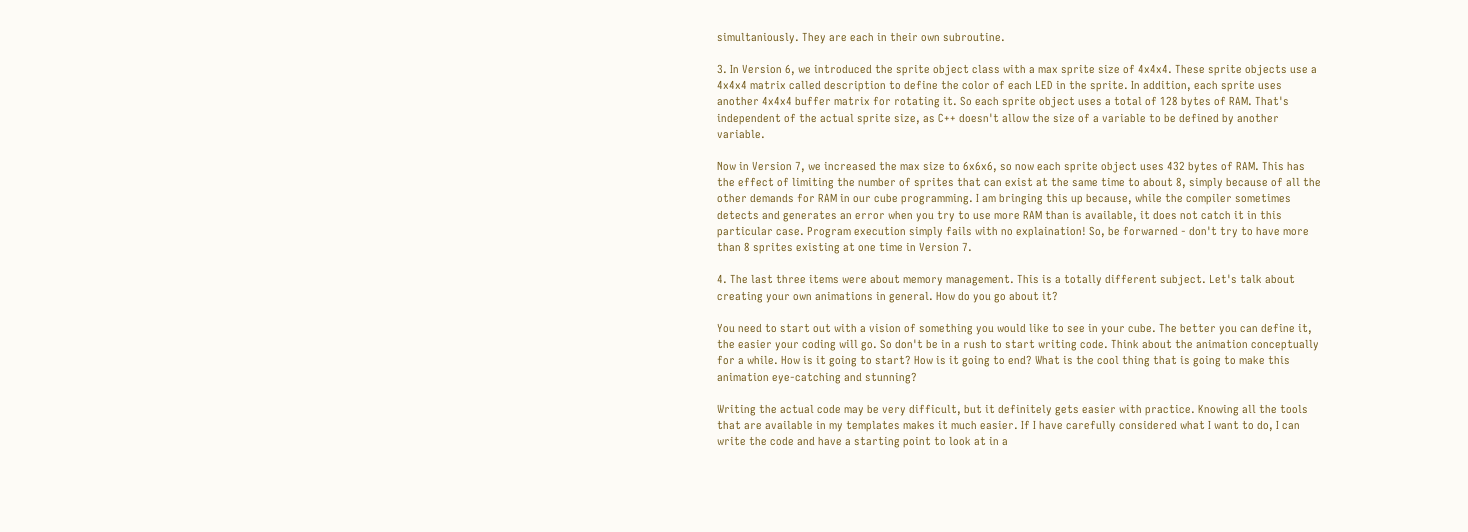simultaniously. They are each in their own subroutine.

3. In Version 6, we introduced the sprite object class with a max sprite size of 4x4x4. These sprite objects use a 4x4x4 matrix called description to define the color of each LED in the sprite. In addition, each sprite uses another 4x4x4 buffer matrix for rotating it. So each sprite object uses a total of 128 bytes of RAM. That's independent of the actual sprite size, as C++ doesn't allow the size of a variable to be defined by another variable.

Now in Version 7, we increased the max size to 6x6x6, so now each sprite object uses 432 bytes of RAM. This has the effect of limiting the number of sprites that can exist at the same time to about 8, simply because of all the other demands for RAM in our cube programming. I am bringing this up because, while the compiler sometimes detects and generates an error when you try to use more RAM than is available, it does not catch it in this particular case. Program execution simply fails with no explaination! So, be forwarned - don't try to have more than 8 sprites existing at one time in Version 7.

4. The last three items were about memory management. This is a totally different subject. Let's talk about creating your own animations in general. How do you go about it?

You need to start out with a vision of something you would like to see in your cube. The better you can define it, the easier your coding will go. So don't be in a rush to start writing code. Think about the animation conceptually for a while. How is it going to start? How is it going to end? What is the cool thing that is going to make this animation eye-catching and stunning?

Writing the actual code may be very difficult, but it definitely gets easier with practice. Knowing all the tools that are available in my templates makes it much easier. If I have carefully considered what I want to do, I can write the code and have a starting point to look at in a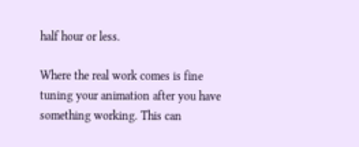half hour or less.

Where the real work comes is fine tuning your animation after you have something working. This can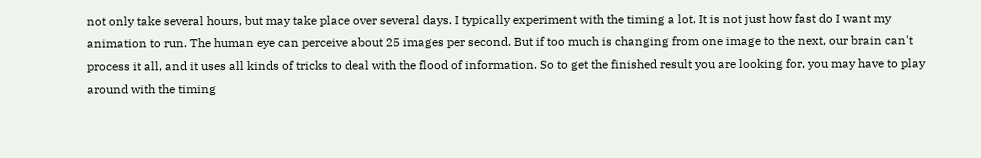not only take several hours, but may take place over several days. I typically experiment with the timing a lot. It is not just how fast do I want my animation to run. The human eye can perceive about 25 images per second. But if too much is changing from one image to the next, our brain can't process it all, and it uses all kinds of tricks to deal with the flood of information. So to get the finished result you are looking for, you may have to play around with the timing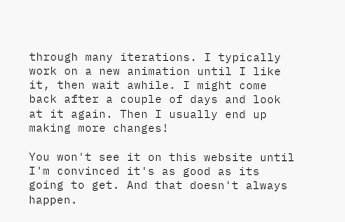through many iterations. I typically work on a new animation until I like it, then wait awhile. I might come back after a couple of days and look at it again. Then I usually end up making more changes!

You won't see it on this website until I'm convinced it's as good as its going to get. And that doesn't always happen.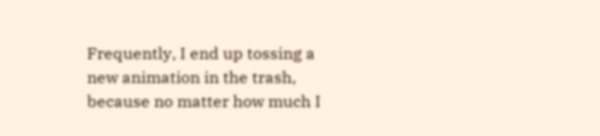Frequently, I end up tossing a new animation in the trash, because no matter how much I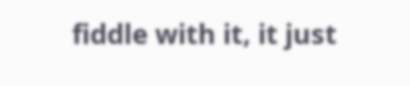fiddle with it, it just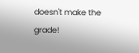doesn't make the grade!